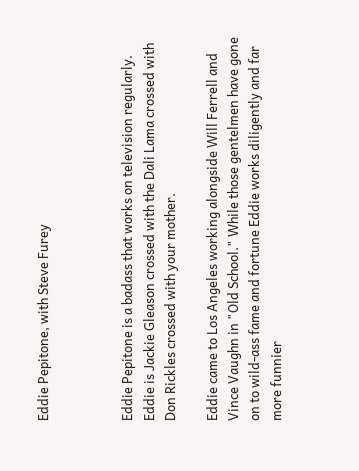Eddie Pepitone, with Steve Furey



Eddie Pepitone is a badass that works on television regularly. Eddie is Jackie Gleason crossed with the Dali Lama crossed with Don Rickles crossed with your mother.

Eddie came to Los Angeles working alongside Will Ferrell and Vince Vaughn in "Old School." While those gentelmen have gone on to wild-ass fame and fortune Eddie works diligently and far more funnier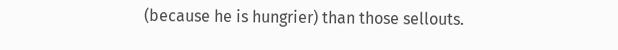(because he is hungrier) than those sellouts.